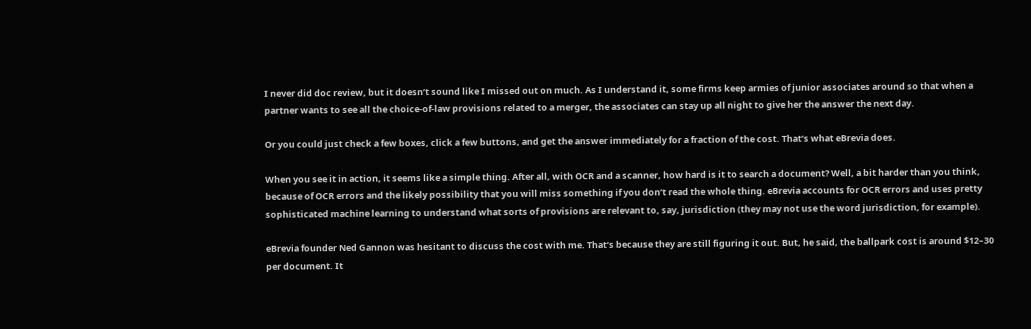I never did doc review, but it doesn’t sound like I missed out on much. As I understand it, some firms keep armies of junior associates around so that when a partner wants to see all the choice-of-law provisions related to a merger, the associates can stay up all night to give her the answer the next day.

Or you could just check a few boxes, click a few buttons, and get the answer immediately for a fraction of the cost. That’s what eBrevia does.

When you see it in action, it seems like a simple thing. After all, with OCR and a scanner, how hard is it to search a document? Well, a bit harder than you think, because of OCR errors and the likely possibility that you will miss something if you don’t read the whole thing. eBrevia accounts for OCR errors and uses pretty sophisticated machine learning to understand what sorts of provisions are relevant to, say, jurisdiction (they may not use the word jurisdiction, for example).

eBrevia founder Ned Gannon was hesitant to discuss the cost with me. That’s because they are still figuring it out. But, he said, the ballpark cost is around $12–30 per document. It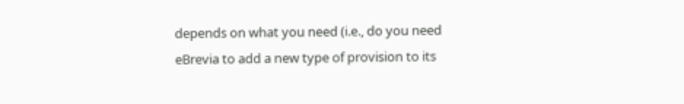depends on what you need (i.e., do you need eBrevia to add a new type of provision to its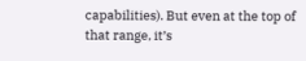capabilities). But even at the top of that range, it’s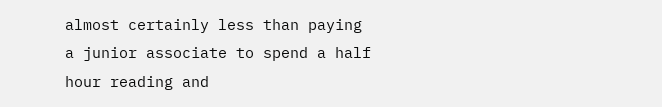almost certainly less than paying a junior associate to spend a half hour reading and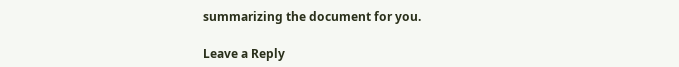summarizing the document for you.

Leave a Reply